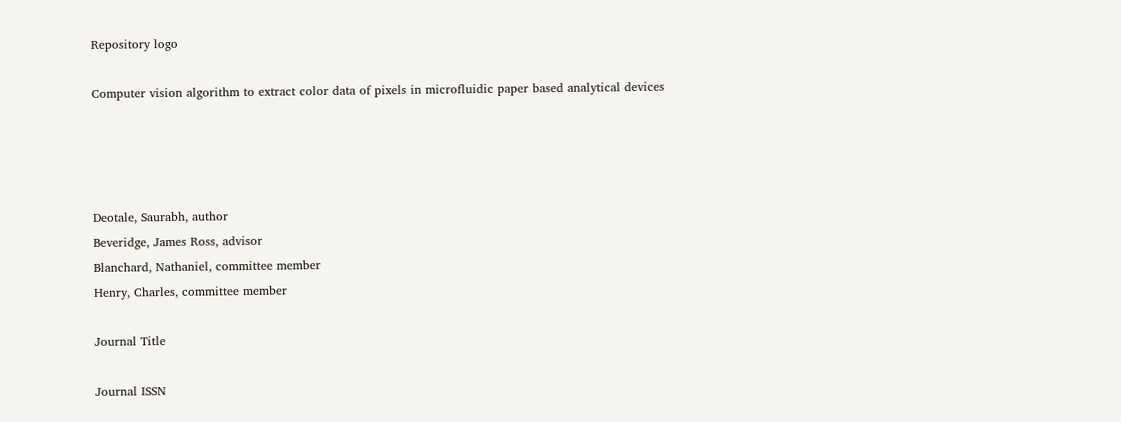Repository logo

Computer vision algorithm to extract color data of pixels in microfluidic paper based analytical devices




Deotale, Saurabh, author
Beveridge, James Ross, advisor
Blanchard, Nathaniel, committee member
Henry, Charles, committee member

Journal Title

Journal ISSN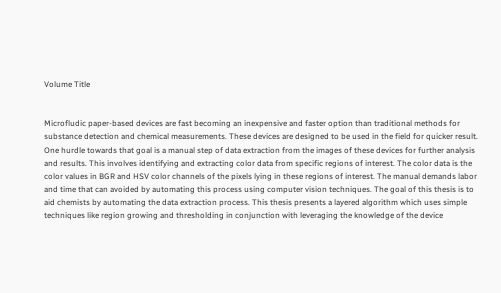Volume Title


Microfludic paper-based devices are fast becoming an inexpensive and faster option than traditional methods for substance detection and chemical measurements. These devices are designed to be used in the field for quicker result. One hurdle towards that goal is a manual step of data extraction from the images of these devices for further analysis and results. This involves identifying and extracting color data from specific regions of interest. The color data is the color values in BGR and HSV color channels of the pixels lying in these regions of interest. The manual demands labor and time that can avoided by automating this process using computer vision techniques. The goal of this thesis is to aid chemists by automating the data extraction process. This thesis presents a layered algorithm which uses simple techniques like region growing and thresholding in conjunction with leveraging the knowledge of the device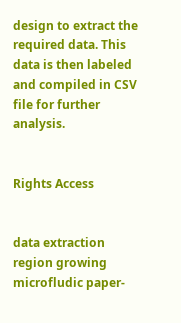design to extract the required data. This data is then labeled and compiled in CSV file for further analysis.


Rights Access


data extraction
region growing
microfludic paper-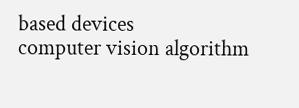based devices
computer vision algorithm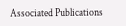Associated Publications